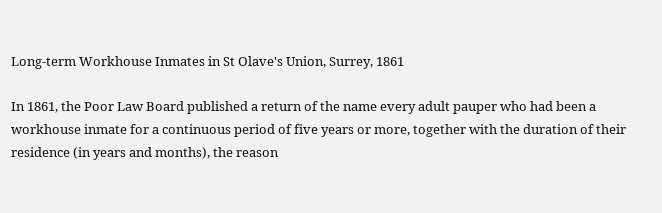Long-term Workhouse Inmates in St Olave's Union, Surrey, 1861

In 1861, the Poor Law Board published a return of the name every adult pauper who had been a workhouse inmate for a continuous period of five years or more, together with the duration of their residence (in years and months), the reason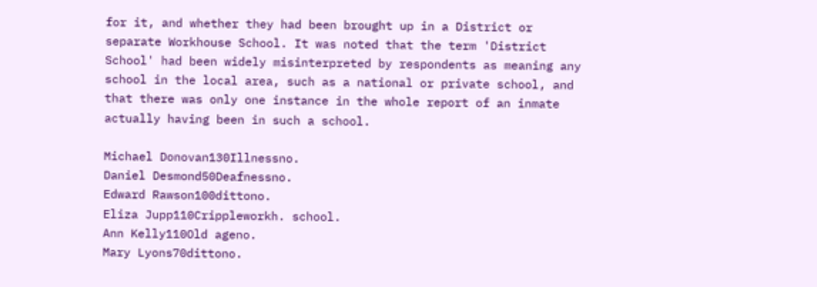for it, and whether they had been brought up in a District or separate Workhouse School. It was noted that the term 'District School' had been widely misinterpreted by respondents as meaning any school in the local area, such as a national or private school, and that there was only one instance in the whole report of an inmate actually having been in such a school.

Michael Donovan130Illnessno.
Daniel Desmond50Deafnessno.
Edward Rawson100dittono.
Eliza Jupp110Crippleworkh. school.
Ann Kelly110Old ageno.
Mary Lyons70dittono.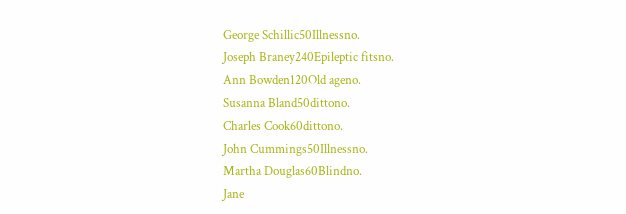George Schillic50Illnessno.
Joseph Braney240Epileptic fitsno.
Ann Bowden120Old ageno.
Susanna Bland50dittono.
Charles Cook60dittono.
John Cummings50Illnessno.
Martha Douglas60Blindno.
Jane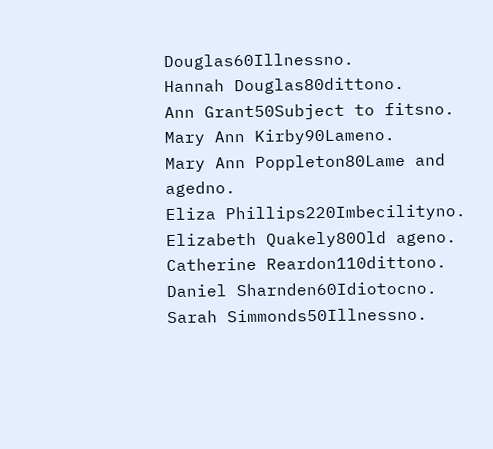Douglas60Illnessno.
Hannah Douglas80dittono.
Ann Grant50Subject to fitsno.
Mary Ann Kirby90Lameno.
Mary Ann Poppleton80Lame and agedno.
Eliza Phillips220Imbecilityno.
Elizabeth Quakely80Old ageno.
Catherine Reardon110dittono.
Daniel Sharnden60Idiotocno.
Sarah Simmonds50Illnessno.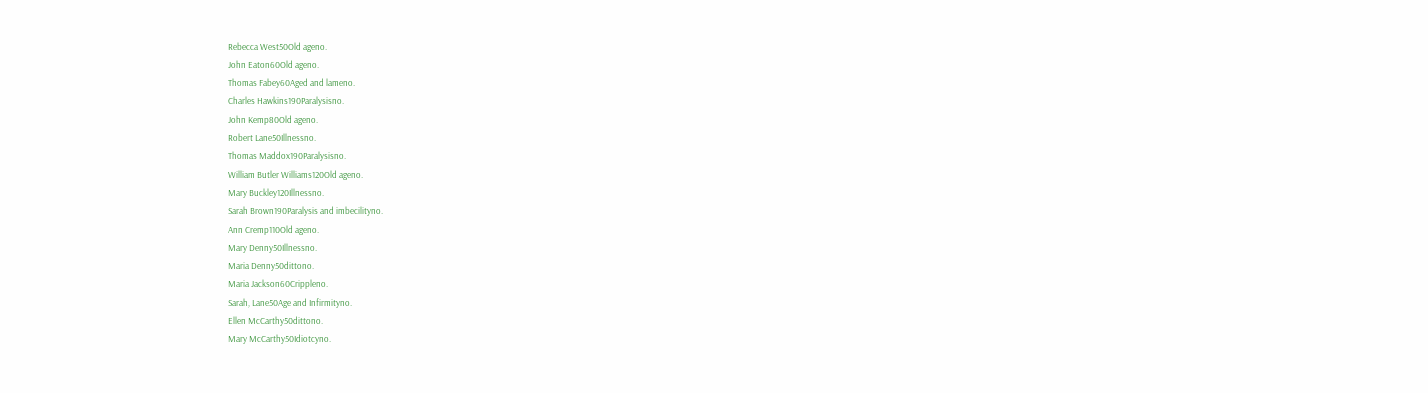Rebecca West50Old ageno.
John Eaton60Old ageno.
Thomas Fabey60Aged and lameno.
Charles Hawkins190Paralysisno.
John Kemp80Old ageno.
Robert Lane50Illnessno.
Thomas Maddox190Paralysisno.
William Butler Williams120Old ageno.
Mary Buckley120Illnessno.
Sarah Brown190Paralysis and imbecilityno.
Ann Cremp110Old ageno.
Mary Denny50Illnessno.
Maria Denny50dittono.
Maria Jackson60Crippleno.
Sarah, Lane50Age and Infirmityno.
Ellen McCarthy50dittono.
Mary McCarthy50Idiotcyno.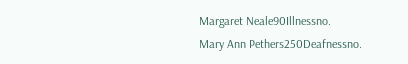Margaret Neale90Illnessno.
Mary Ann Pethers250Deafnessno.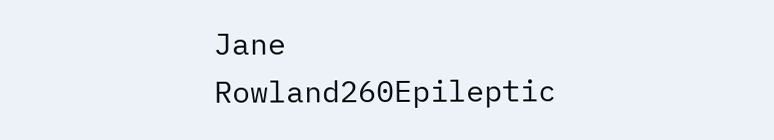Jane Rowland260Epileptic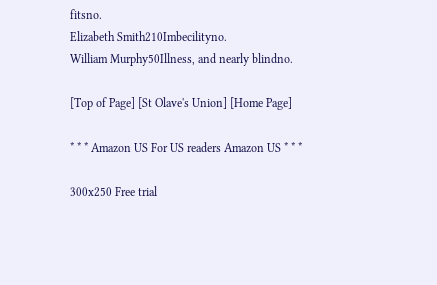fitsno.
Elizabeth Smith210Imbecilityno.
William Murphy50Illness, and nearly blindno.

[Top of Page] [St Olave's Union] [Home Page]

* * * Amazon US For US readers Amazon US * * *

300x250 Free trial